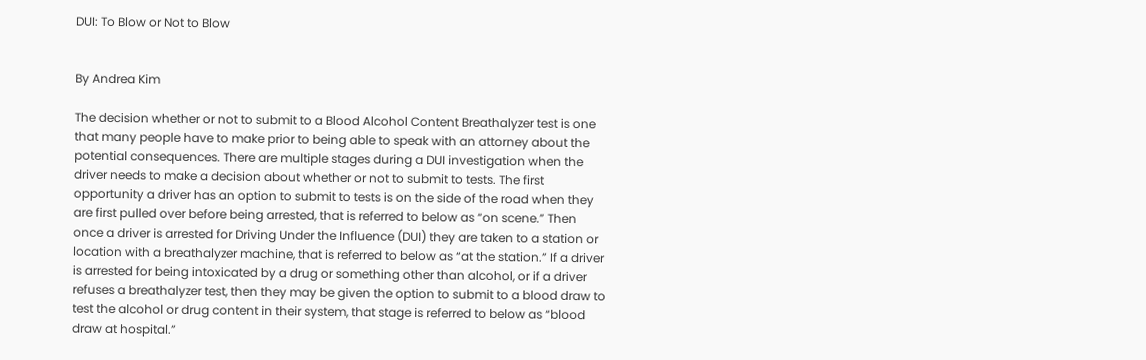DUI: To Blow or Not to Blow


By Andrea Kim

The decision whether or not to submit to a Blood Alcohol Content Breathalyzer test is one that many people have to make prior to being able to speak with an attorney about the potential consequences. There are multiple stages during a DUI investigation when the driver needs to make a decision about whether or not to submit to tests. The first opportunity a driver has an option to submit to tests is on the side of the road when they are first pulled over before being arrested, that is referred to below as “on scene.” Then once a driver is arrested for Driving Under the Influence (DUI) they are taken to a station or location with a breathalyzer machine, that is referred to below as “at the station.” If a driver is arrested for being intoxicated by a drug or something other than alcohol, or if a driver refuses a breathalyzer test, then they may be given the option to submit to a blood draw to test the alcohol or drug content in their system, that stage is referred to below as “blood draw at hospital.”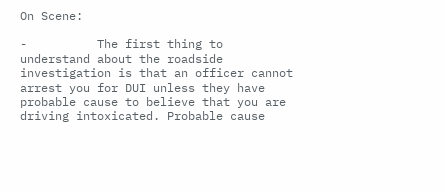On Scene:

-          The first thing to understand about the roadside investigation is that an officer cannot arrest you for DUI unless they have probable cause to believe that you are driving intoxicated. Probable cause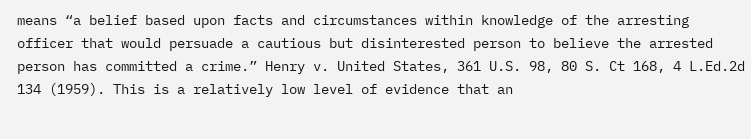means “a belief based upon facts and circumstances within knowledge of the arresting officer that would persuade a cautious but disinterested person to believe the arrested person has committed a crime.” Henry v. United States, 361 U.S. 98, 80 S. Ct 168, 4 L.Ed.2d 134 (1959). This is a relatively low level of evidence that an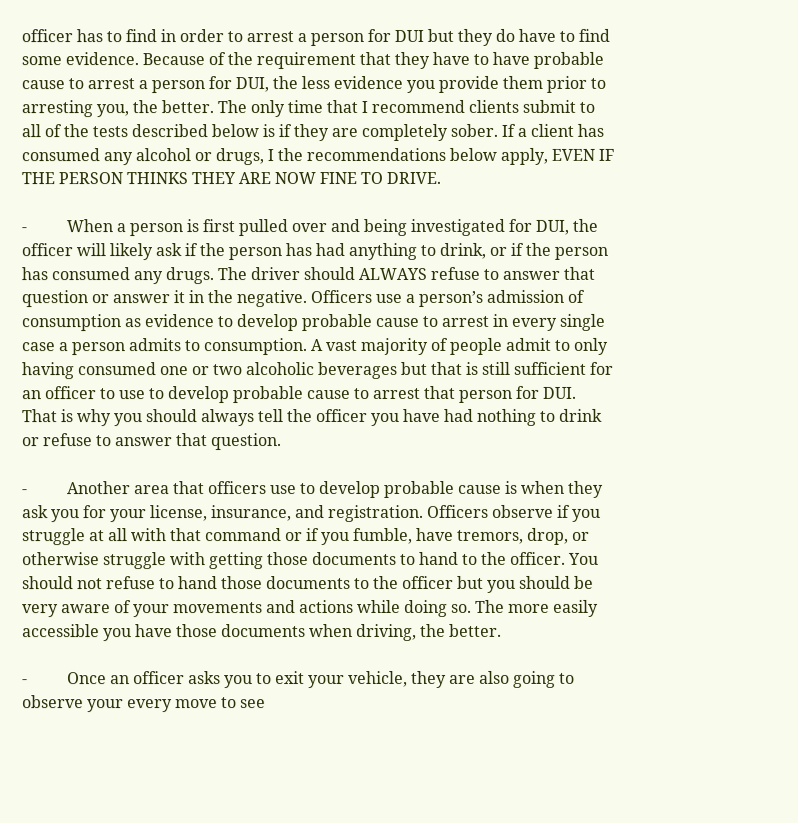officer has to find in order to arrest a person for DUI but they do have to find some evidence. Because of the requirement that they have to have probable cause to arrest a person for DUI, the less evidence you provide them prior to arresting you, the better. The only time that I recommend clients submit to all of the tests described below is if they are completely sober. If a client has consumed any alcohol or drugs, I the recommendations below apply, EVEN IF THE PERSON THINKS THEY ARE NOW FINE TO DRIVE.

-          When a person is first pulled over and being investigated for DUI, the officer will likely ask if the person has had anything to drink, or if the person has consumed any drugs. The driver should ALWAYS refuse to answer that question or answer it in the negative. Officers use a person’s admission of consumption as evidence to develop probable cause to arrest in every single case a person admits to consumption. A vast majority of people admit to only having consumed one or two alcoholic beverages but that is still sufficient for an officer to use to develop probable cause to arrest that person for DUI. That is why you should always tell the officer you have had nothing to drink or refuse to answer that question.

-          Another area that officers use to develop probable cause is when they ask you for your license, insurance, and registration. Officers observe if you struggle at all with that command or if you fumble, have tremors, drop, or otherwise struggle with getting those documents to hand to the officer. You should not refuse to hand those documents to the officer but you should be very aware of your movements and actions while doing so. The more easily accessible you have those documents when driving, the better.

-          Once an officer asks you to exit your vehicle, they are also going to observe your every move to see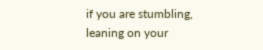if you are stumbling, leaning on your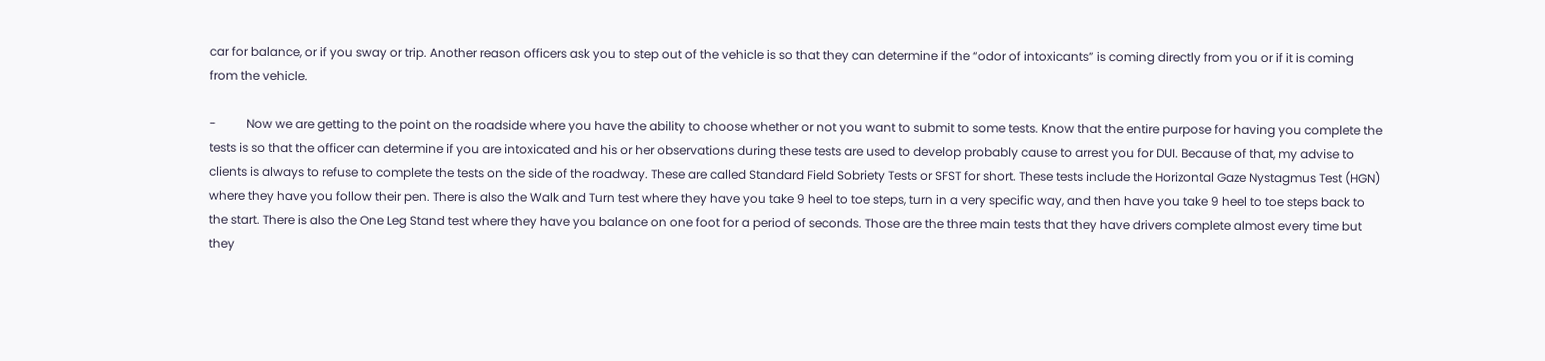car for balance, or if you sway or trip. Another reason officers ask you to step out of the vehicle is so that they can determine if the “odor of intoxicants” is coming directly from you or if it is coming from the vehicle.

-          Now we are getting to the point on the roadside where you have the ability to choose whether or not you want to submit to some tests. Know that the entire purpose for having you complete the tests is so that the officer can determine if you are intoxicated and his or her observations during these tests are used to develop probably cause to arrest you for DUI. Because of that, my advise to clients is always to refuse to complete the tests on the side of the roadway. These are called Standard Field Sobriety Tests or SFST for short. These tests include the Horizontal Gaze Nystagmus Test (HGN) where they have you follow their pen. There is also the Walk and Turn test where they have you take 9 heel to toe steps, turn in a very specific way, and then have you take 9 heel to toe steps back to the start. There is also the One Leg Stand test where they have you balance on one foot for a period of seconds. Those are the three main tests that they have drivers complete almost every time but they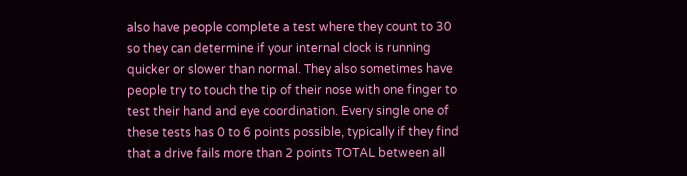also have people complete a test where they count to 30 so they can determine if your internal clock is running quicker or slower than normal. They also sometimes have people try to touch the tip of their nose with one finger to test their hand and eye coordination. Every single one of these tests has 0 to 6 points possible, typically if they find that a drive fails more than 2 points TOTAL between all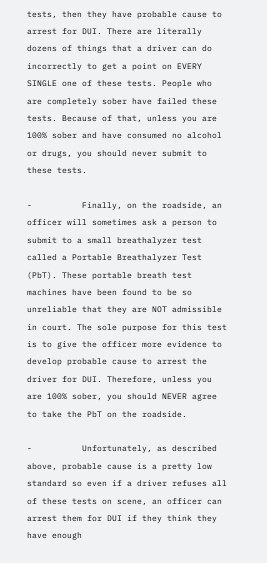tests, then they have probable cause to arrest for DUI. There are literally dozens of things that a driver can do incorrectly to get a point on EVERY SINGLE one of these tests. People who are completely sober have failed these tests. Because of that, unless you are 100% sober and have consumed no alcohol or drugs, you should never submit to these tests.

-          Finally, on the roadside, an officer will sometimes ask a person to submit to a small breathalyzer test called a Portable Breathalyzer Test (PbT). These portable breath test machines have been found to be so unreliable that they are NOT admissible in court. The sole purpose for this test is to give the officer more evidence to develop probable cause to arrest the driver for DUI. Therefore, unless you are 100% sober, you should NEVER agree to take the PbT on the roadside.

-          Unfortunately, as described above, probable cause is a pretty low standard so even if a driver refuses all of these tests on scene, an officer can arrest them for DUI if they think they have enough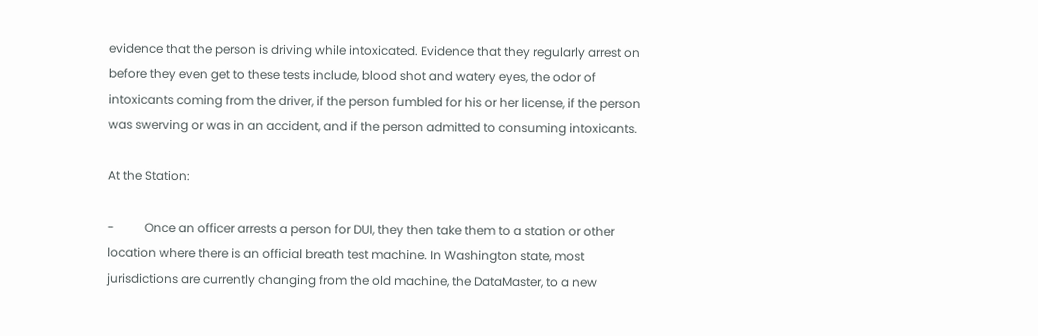evidence that the person is driving while intoxicated. Evidence that they regularly arrest on before they even get to these tests include, blood shot and watery eyes, the odor of intoxicants coming from the driver, if the person fumbled for his or her license, if the person was swerving or was in an accident, and if the person admitted to consuming intoxicants.

At the Station:

-          Once an officer arrests a person for DUI, they then take them to a station or other location where there is an official breath test machine. In Washington state, most jurisdictions are currently changing from the old machine, the DataMaster, to a new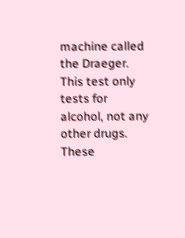machine called the Draeger. This test only tests for alcohol, not any other drugs. These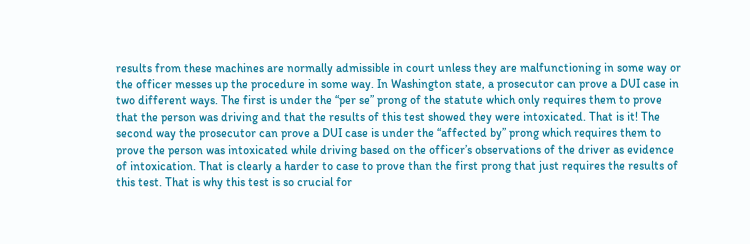results from these machines are normally admissible in court unless they are malfunctioning in some way or the officer messes up the procedure in some way. In Washington state, a prosecutor can prove a DUI case in two different ways. The first is under the “per se” prong of the statute which only requires them to prove that the person was driving and that the results of this test showed they were intoxicated. That is it! The second way the prosecutor can prove a DUI case is under the “affected by” prong which requires them to prove the person was intoxicated while driving based on the officer’s observations of the driver as evidence of intoxication. That is clearly a harder to case to prove than the first prong that just requires the results of this test. That is why this test is so crucial for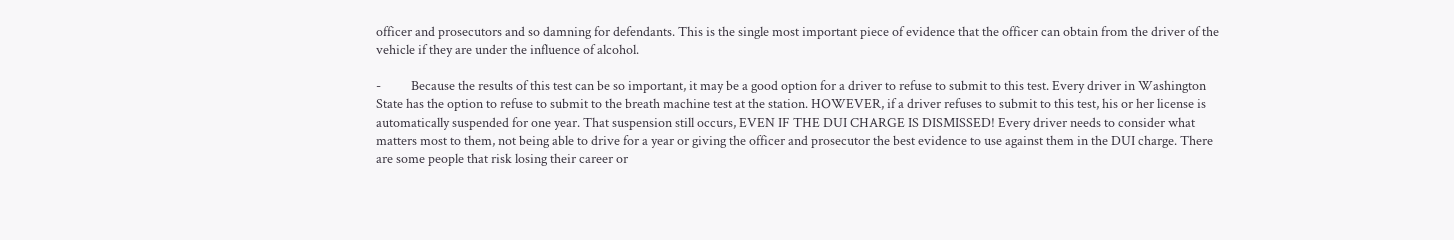officer and prosecutors and so damning for defendants. This is the single most important piece of evidence that the officer can obtain from the driver of the vehicle if they are under the influence of alcohol.

-          Because the results of this test can be so important, it may be a good option for a driver to refuse to submit to this test. Every driver in Washington State has the option to refuse to submit to the breath machine test at the station. HOWEVER, if a driver refuses to submit to this test, his or her license is automatically suspended for one year. That suspension still occurs, EVEN IF THE DUI CHARGE IS DISMISSED! Every driver needs to consider what matters most to them, not being able to drive for a year or giving the officer and prosecutor the best evidence to use against them in the DUI charge. There are some people that risk losing their career or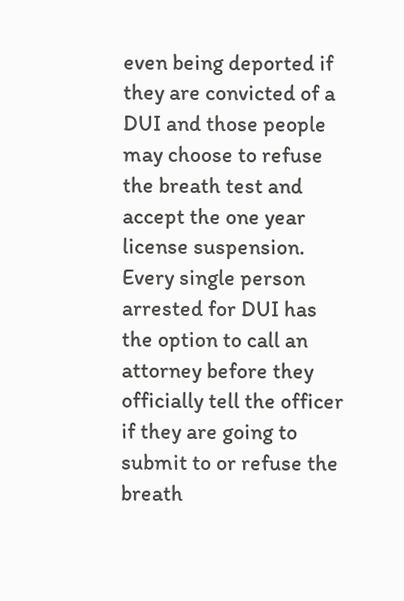even being deported if they are convicted of a DUI and those people may choose to refuse the breath test and accept the one year license suspension. Every single person arrested for DUI has the option to call an attorney before they officially tell the officer if they are going to submit to or refuse the breath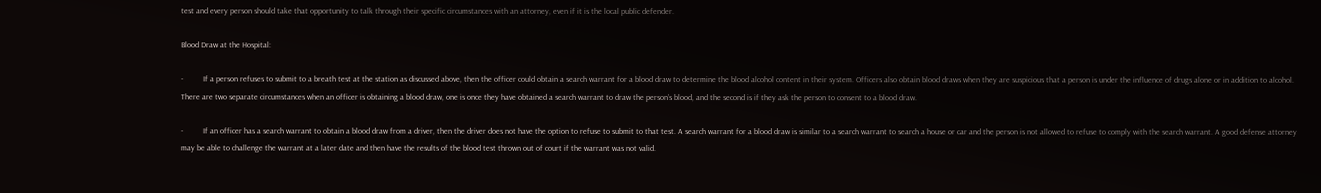test and every person should take that opportunity to talk through their specific circumstances with an attorney, even if it is the local public defender.

Blood Draw at the Hospital:

-          If a person refuses to submit to a breath test at the station as discussed above, then the officer could obtain a search warrant for a blood draw to determine the blood alcohol content in their system. Officers also obtain blood draws when they are suspicious that a person is under the influence of drugs alone or in addition to alcohol. There are two separate circumstances when an officer is obtaining a blood draw, one is once they have obtained a search warrant to draw the person’s blood, and the second is if they ask the person to consent to a blood draw.

-          If an officer has a search warrant to obtain a blood draw from a driver, then the driver does not have the option to refuse to submit to that test. A search warrant for a blood draw is similar to a search warrant to search a house or car and the person is not allowed to refuse to comply with the search warrant. A good defense attorney may be able to challenge the warrant at a later date and then have the results of the blood test thrown out of court if the warrant was not valid.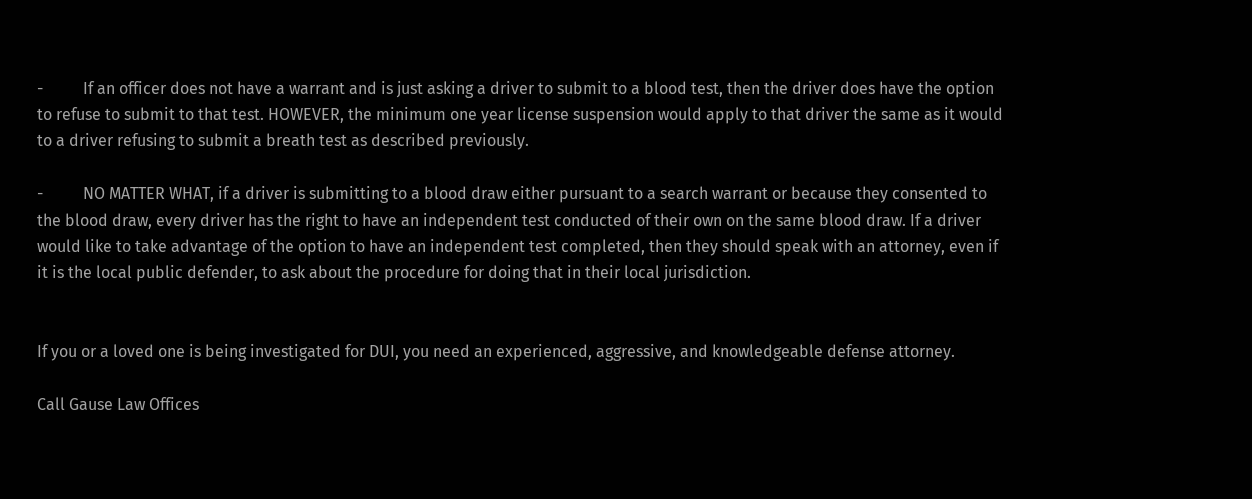-          If an officer does not have a warrant and is just asking a driver to submit to a blood test, then the driver does have the option to refuse to submit to that test. HOWEVER, the minimum one year license suspension would apply to that driver the same as it would to a driver refusing to submit a breath test as described previously.

-          NO MATTER WHAT, if a driver is submitting to a blood draw either pursuant to a search warrant or because they consented to the blood draw, every driver has the right to have an independent test conducted of their own on the same blood draw. If a driver would like to take advantage of the option to have an independent test completed, then they should speak with an attorney, even if it is the local public defender, to ask about the procedure for doing that in their local jurisdiction.


If you or a loved one is being investigated for DUI, you need an experienced, aggressive, and knowledgeable defense attorney.

Call Gause Law Offices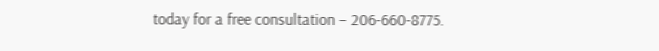today for a free consultation – 206-660-8775.